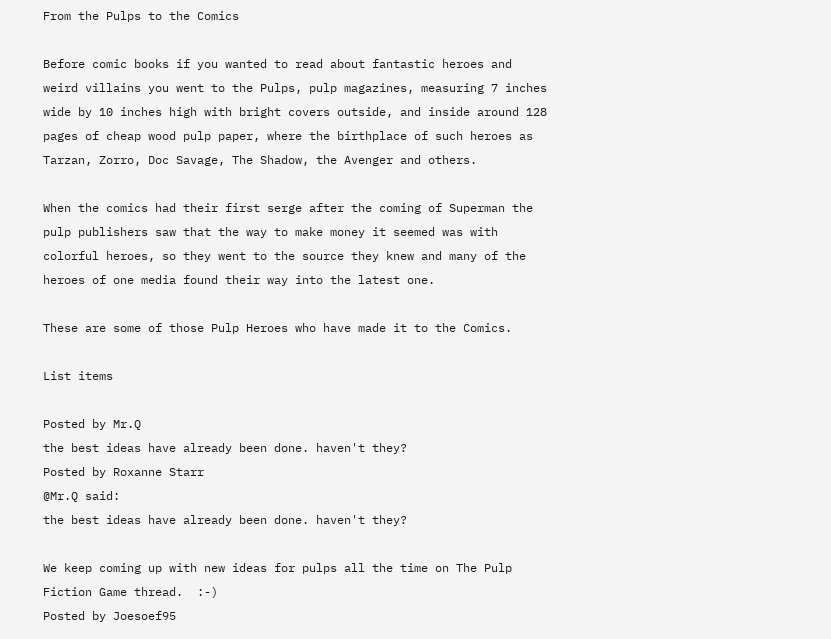From the Pulps to the Comics

Before comic books if you wanted to read about fantastic heroes and weird villains you went to the Pulps, pulp magazines, measuring 7 inches wide by 10 inches high with bright covers outside, and inside around 128 pages of cheap wood pulp paper, where the birthplace of such heroes as Tarzan, Zorro, Doc Savage, The Shadow, the Avenger and others.

When the comics had their first serge after the coming of Superman the pulp publishers saw that the way to make money it seemed was with colorful heroes, so they went to the source they knew and many of the heroes of one media found their way into the latest one.

These are some of those Pulp Heroes who have made it to the Comics.

List items

Posted by Mr.Q
the best ideas have already been done. haven't they?
Posted by Roxanne Starr
@Mr.Q said:
the best ideas have already been done. haven't they?

We keep coming up with new ideas for pulps all the time on The Pulp Fiction Game thread.  :-)
Posted by Joesoef95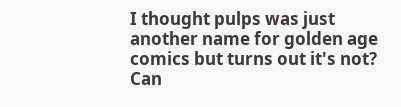I thought pulps was just another name for golden age comics but turns out it's not? Can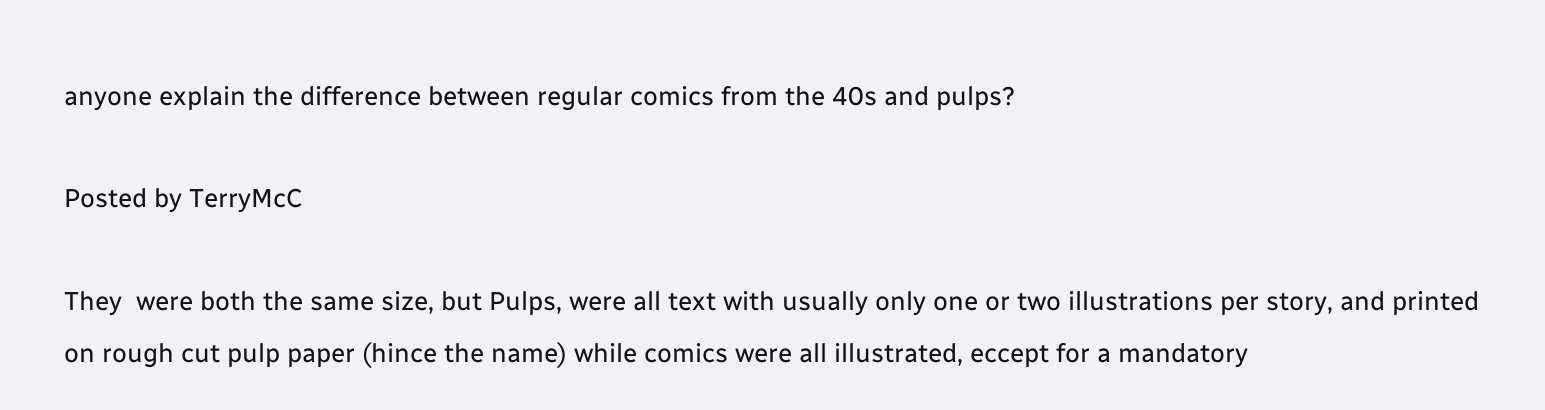anyone explain the difference between regular comics from the 40s and pulps?

Posted by TerryMcC

They  were both the same size, but Pulps, were all text with usually only one or two illustrations per story, and printed on rough cut pulp paper (hince the name) while comics were all illustrated, eccept for a mandatory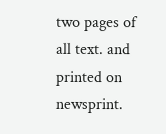two pages of all text. and printed on newsprint.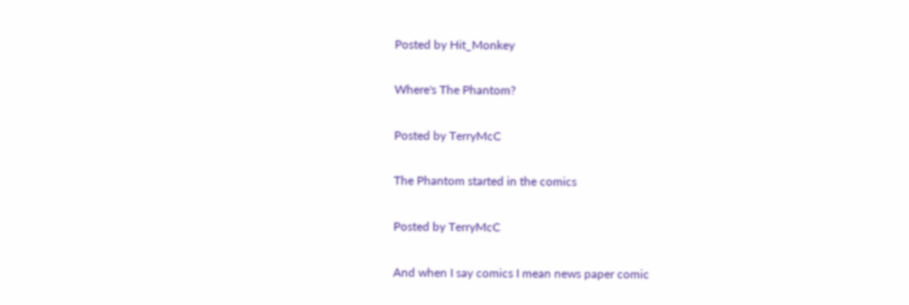Posted by Hit_Monkey

Where's The Phantom?

Posted by TerryMcC

The Phantom started in the comics

Posted by TerryMcC

And when I say comics I mean news paper comic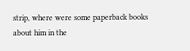strip, where were some paperback books about him in the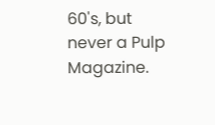60's, but never a Pulp Magazine.